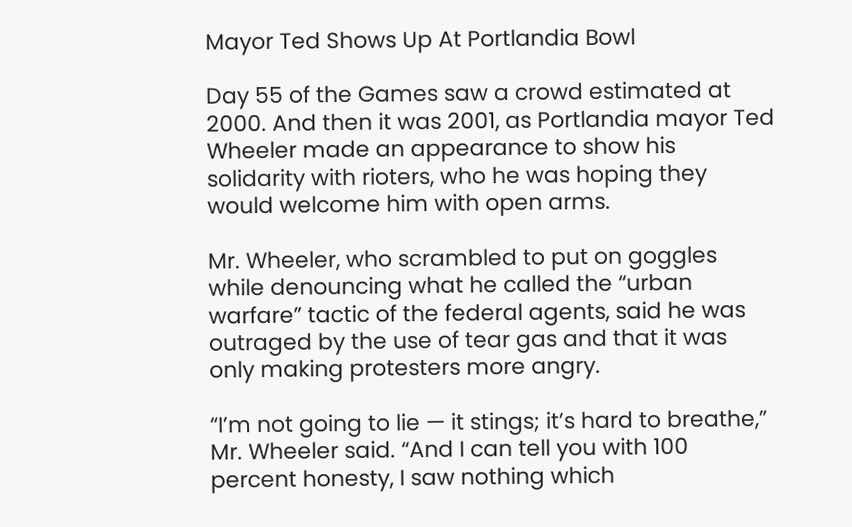Mayor Ted Shows Up At Portlandia Bowl

Day 55 of the Games saw a crowd estimated at 2000. And then it was 2001, as Portlandia mayor Ted Wheeler made an appearance to show his solidarity with rioters, who he was hoping they would welcome him with open arms.

Mr. Wheeler, who scrambled to put on goggles while denouncing what he called the “urban warfare” tactic of the federal agents, said he was outraged by the use of tear gas and that it was only making protesters more angry.

“I’m not going to lie — it stings; it’s hard to breathe,” Mr. Wheeler said. “And I can tell you with 100 percent honesty, I saw nothing which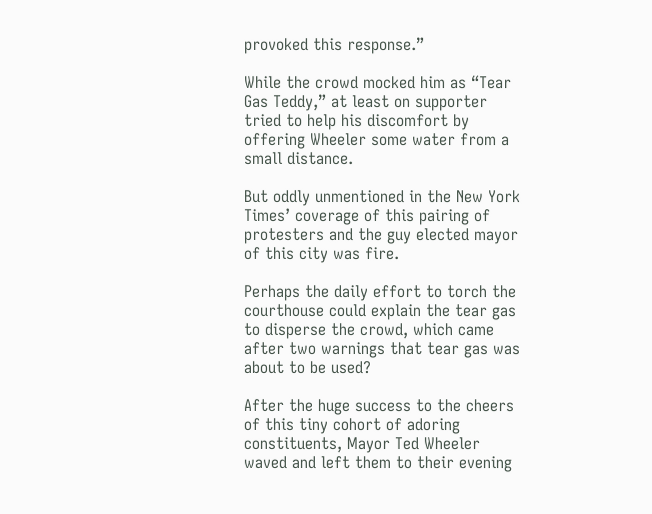provoked this response.”

While the crowd mocked him as “Tear Gas Teddy,” at least on supporter tried to help his discomfort by offering Wheeler some water from a small distance.

But oddly unmentioned in the New York Times’ coverage of this pairing of protesters and the guy elected mayor of this city was fire.

Perhaps the daily effort to torch the courthouse could explain the tear gas to disperse the crowd, which came after two warnings that tear gas was about to be used?

After the huge success to the cheers of this tiny cohort of adoring constituents, Mayor Ted Wheeler waved and left them to their evening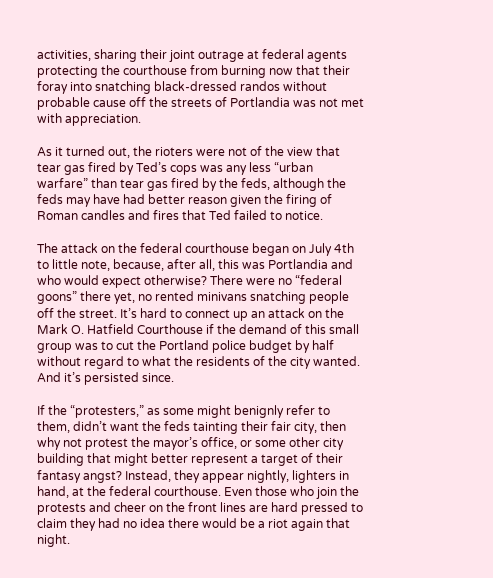activities, sharing their joint outrage at federal agents protecting the courthouse from burning now that their foray into snatching black-dressed randos without probable cause off the streets of Portlandia was not met with appreciation.

As it turned out, the rioters were not of the view that tear gas fired by Ted’s cops was any less “urban warfare” than tear gas fired by the feds, although the feds may have had better reason given the firing of Roman candles and fires that Ted failed to notice.

The attack on the federal courthouse began on July 4th to little note, because, after all, this was Portlandia and who would expect otherwise? There were no “federal goons” there yet, no rented minivans snatching people off the street. It’s hard to connect up an attack on the Mark O. Hatfield Courthouse if the demand of this small group was to cut the Portland police budget by half without regard to what the residents of the city wanted. And it’s persisted since.

If the “protesters,” as some might benignly refer to them, didn’t want the feds tainting their fair city, then why not protest the mayor’s office, or some other city building that might better represent a target of their fantasy angst? Instead, they appear nightly, lighters in hand, at the federal courthouse. Even those who join the protests and cheer on the front lines are hard pressed to claim they had no idea there would be a riot again that night.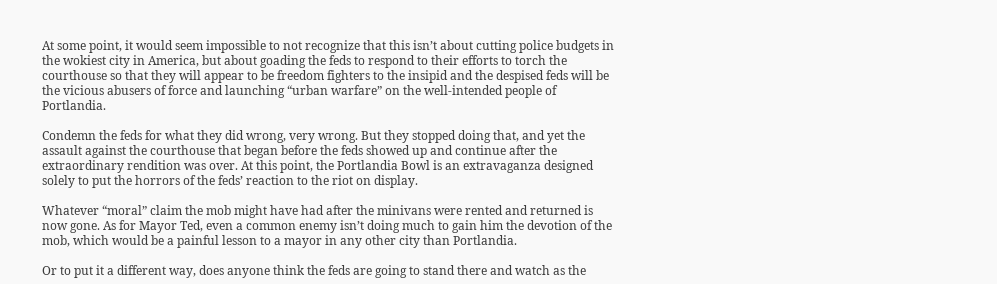At some point, it would seem impossible to not recognize that this isn’t about cutting police budgets in the wokiest city in America, but about goading the feds to respond to their efforts to torch the courthouse so that they will appear to be freedom fighters to the insipid and the despised feds will be the vicious abusers of force and launching “urban warfare” on the well-intended people of Portlandia.

Condemn the feds for what they did wrong, very wrong. But they stopped doing that, and yet the assault against the courthouse that began before the feds showed up and continue after the extraordinary rendition was over. At this point, the Portlandia Bowl is an extravaganza designed solely to put the horrors of the feds’ reaction to the riot on display.

Whatever “moral” claim the mob might have had after the minivans were rented and returned is now gone. As for Mayor Ted, even a common enemy isn’t doing much to gain him the devotion of the mob, which would be a painful lesson to a mayor in any other city than Portlandia.

Or to put it a different way, does anyone think the feds are going to stand there and watch as the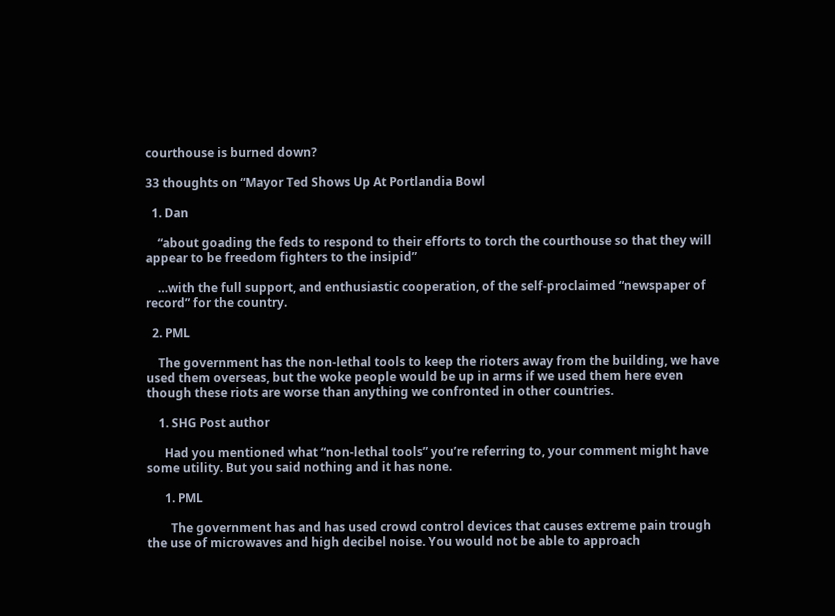courthouse is burned down?

33 thoughts on “Mayor Ted Shows Up At Portlandia Bowl

  1. Dan

    “about goading the feds to respond to their efforts to torch the courthouse so that they will appear to be freedom fighters to the insipid”

    …with the full support, and enthusiastic cooperation, of the self-proclaimed “newspaper of record” for the country.

  2. PML

    The government has the non-lethal tools to keep the rioters away from the building, we have used them overseas, but the woke people would be up in arms if we used them here even though these riots are worse than anything we confronted in other countries.

    1. SHG Post author

      Had you mentioned what “non-lethal tools” you’re referring to, your comment might have some utility. But you said nothing and it has none.

      1. PML

        The government has and has used crowd control devices that causes extreme pain trough the use of microwaves and high decibel noise. You would not be able to approach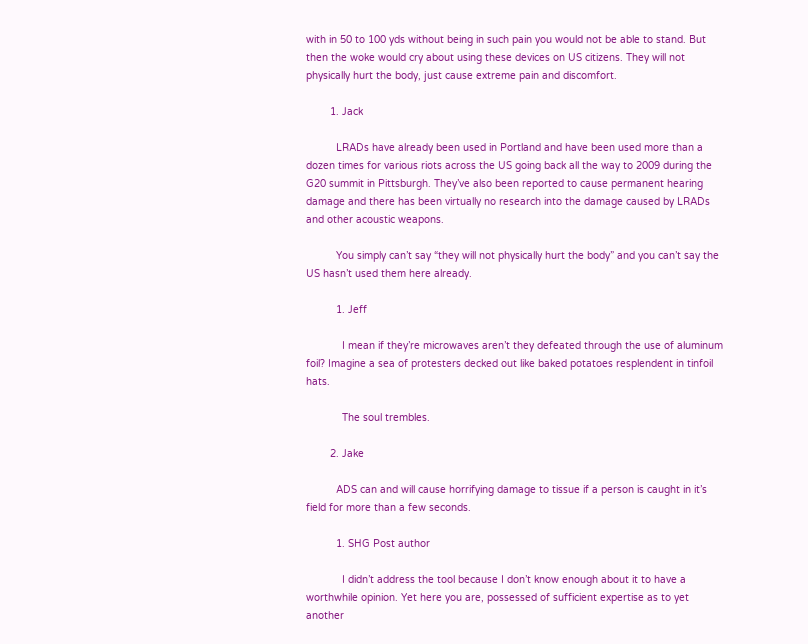with in 50 to 100 yds without being in such pain you would not be able to stand. But then the woke would cry about using these devices on US citizens. They will not physically hurt the body, just cause extreme pain and discomfort.

        1. Jack

          LRADs have already been used in Portland and have been used more than a dozen times for various riots across the US going back all the way to 2009 during the G20 summit in Pittsburgh. They’ve also been reported to cause permanent hearing damage and there has been virtually no research into the damage caused by LRADs and other acoustic weapons.

          You simply can’t say “they will not physically hurt the body” and you can’t say the US hasn’t used them here already.

          1. Jeff

            I mean if they’re microwaves aren’t they defeated through the use of aluminum foil? Imagine a sea of protesters decked out like baked potatoes resplendent in tinfoil hats.

            The soul trembles.

        2. Jake

          ADS can and will cause horrifying damage to tissue if a person is caught in it’s field for more than a few seconds.

          1. SHG Post author

            I didn’t address the tool because I don’t know enough about it to have a worthwhile opinion. Yet here you are, possessed of sufficient expertise as to yet another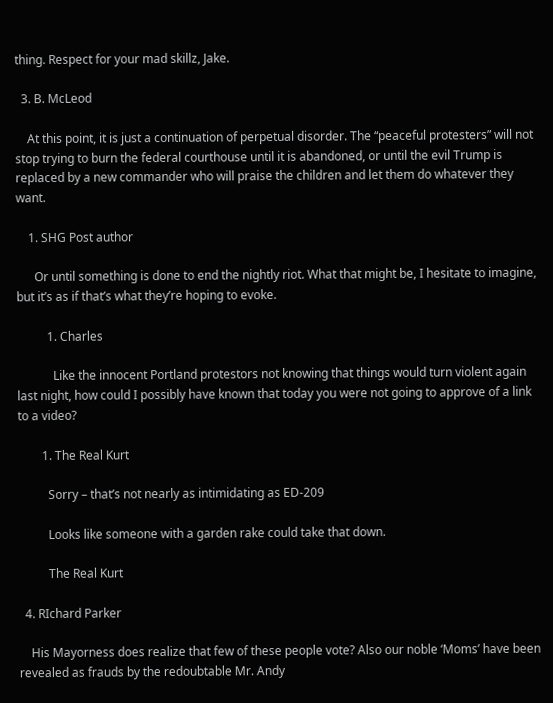thing. Respect for your mad skillz, Jake.

  3. B. McLeod

    At this point, it is just a continuation of perpetual disorder. The “peaceful protesters” will not stop trying to burn the federal courthouse until it is abandoned, or until the evil Trump is replaced by a new commander who will praise the children and let them do whatever they want.

    1. SHG Post author

      Or until something is done to end the nightly riot. What that might be, I hesitate to imagine, but it’s as if that’s what they’re hoping to evoke.

          1. Charles

            Like the innocent Portland protestors not knowing that things would turn violent again last night, how could I possibly have known that today you were not going to approve of a link to a video?

        1. The Real Kurt

          Sorry – that’s not nearly as intimidating as ED-209

          Looks like someone with a garden rake could take that down.

          The Real Kurt

  4. RIchard Parker

    His Mayorness does realize that few of these people vote? Also our noble ‘Moms’ have been revealed as frauds by the redoubtable Mr. Andy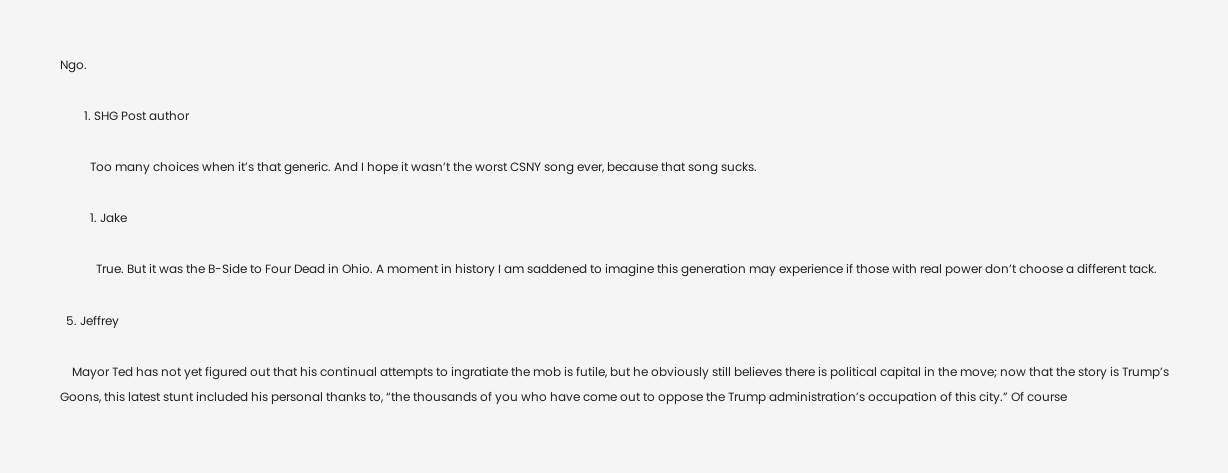Ngo.

        1. SHG Post author

          Too many choices when it’s that generic. And I hope it wasn’t the worst CSNY song ever, because that song sucks.

          1. Jake

            True. But it was the B-Side to Four Dead in Ohio. A moment in history I am saddened to imagine this generation may experience if those with real power don’t choose a different tack.

  5. Jeffrey

    Mayor Ted has not yet figured out that his continual attempts to ingratiate the mob is futile, but he obviously still believes there is political capital in the move; now that the story is Trump’s Goons, this latest stunt included his personal thanks to, “the thousands of you who have come out to oppose the Trump administration’s occupation of this city.” Of course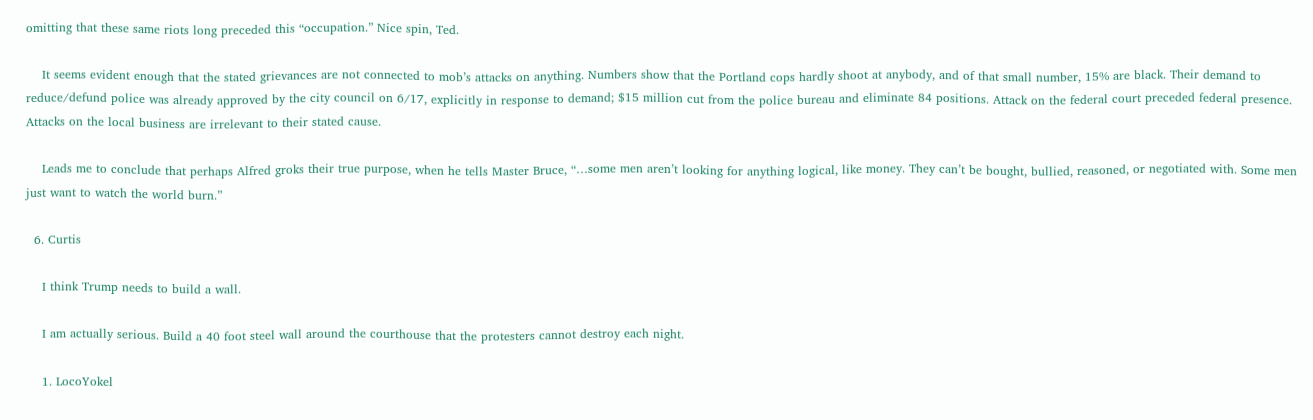omitting that these same riots long preceded this “occupation.” Nice spin, Ted.

    It seems evident enough that the stated grievances are not connected to mob’s attacks on anything. Numbers show that the Portland cops hardly shoot at anybody, and of that small number, 15% are black. Their demand to reduce/defund police was already approved by the city council on 6/17, explicitly in response to demand; $15 million cut from the police bureau and eliminate 84 positions. Attack on the federal court preceded federal presence. Attacks on the local business are irrelevant to their stated cause.

    Leads me to conclude that perhaps Alfred groks their true purpose, when he tells Master Bruce, “…some men aren’t looking for anything logical, like money. They can’t be bought, bullied, reasoned, or negotiated with. Some men just want to watch the world burn.”

  6. Curtis

    I think Trump needs to build a wall.

    I am actually serious. Build a 40 foot steel wall around the courthouse that the protesters cannot destroy each night.

    1. LocoYokel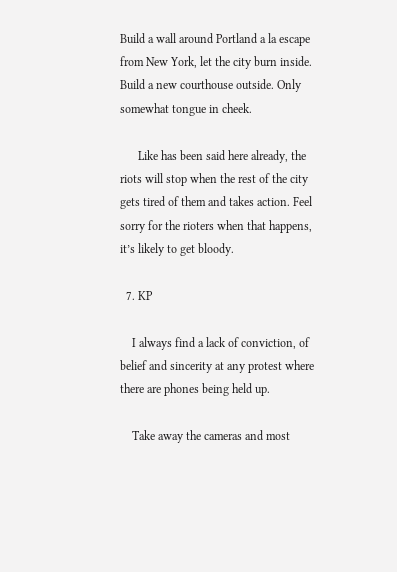Build a wall around Portland a la escape from New York, let the city burn inside. Build a new courthouse outside. Only somewhat tongue in cheek.

      Like has been said here already, the riots will stop when the rest of the city gets tired of them and takes action. Feel sorry for the rioters when that happens, it’s likely to get bloody.

  7. KP

    I always find a lack of conviction, of belief and sincerity at any protest where there are phones being held up.

    Take away the cameras and most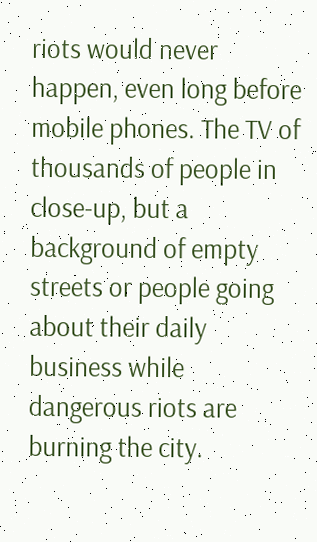riots would never happen, even long before mobile phones. The TV of thousands of people in close-up, but a background of empty streets or people going about their daily business while dangerous riots are burning the city.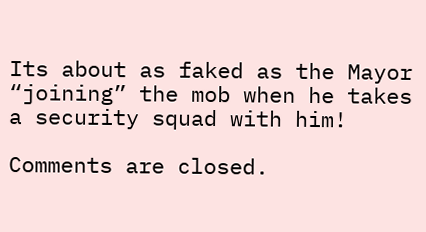Its about as faked as the Mayor “joining” the mob when he takes a security squad with him!

Comments are closed.